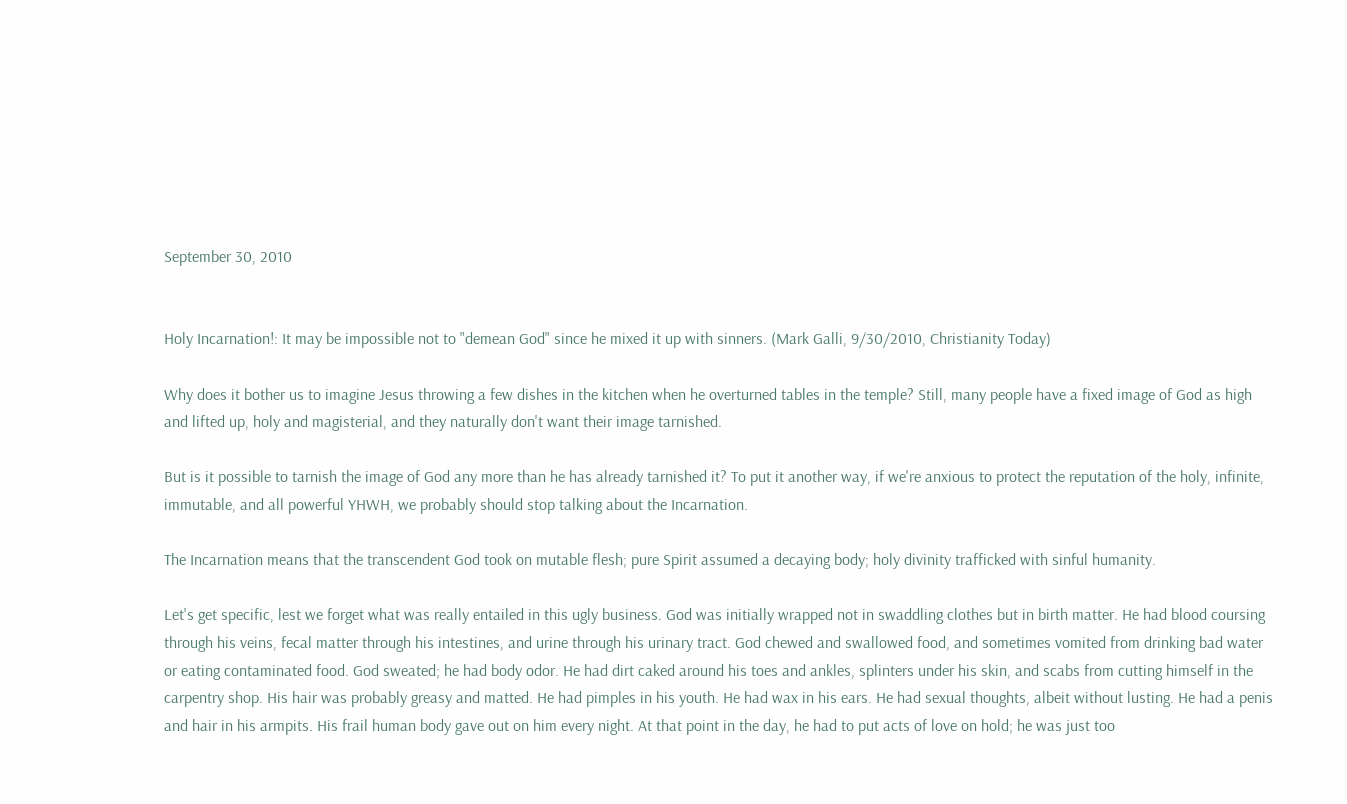September 30, 2010


Holy Incarnation!: It may be impossible not to "demean God" since he mixed it up with sinners. (Mark Galli, 9/30/2010, Christianity Today)

Why does it bother us to imagine Jesus throwing a few dishes in the kitchen when he overturned tables in the temple? Still, many people have a fixed image of God as high and lifted up, holy and magisterial, and they naturally don't want their image tarnished.

But is it possible to tarnish the image of God any more than he has already tarnished it? To put it another way, if we're anxious to protect the reputation of the holy, infinite, immutable, and all powerful YHWH, we probably should stop talking about the Incarnation.

The Incarnation means that the transcendent God took on mutable flesh; pure Spirit assumed a decaying body; holy divinity trafficked with sinful humanity.

Let's get specific, lest we forget what was really entailed in this ugly business. God was initially wrapped not in swaddling clothes but in birth matter. He had blood coursing through his veins, fecal matter through his intestines, and urine through his urinary tract. God chewed and swallowed food, and sometimes vomited from drinking bad water or eating contaminated food. God sweated; he had body odor. He had dirt caked around his toes and ankles, splinters under his skin, and scabs from cutting himself in the carpentry shop. His hair was probably greasy and matted. He had pimples in his youth. He had wax in his ears. He had sexual thoughts, albeit without lusting. He had a penis and hair in his armpits. His frail human body gave out on him every night. At that point in the day, he had to put acts of love on hold; he was just too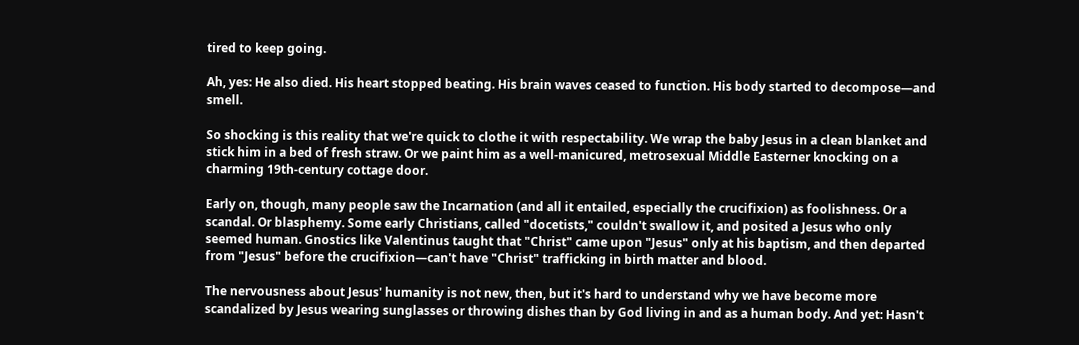tired to keep going.

Ah, yes: He also died. His heart stopped beating. His brain waves ceased to function. His body started to decompose—and smell.

So shocking is this reality that we're quick to clothe it with respectability. We wrap the baby Jesus in a clean blanket and stick him in a bed of fresh straw. Or we paint him as a well-manicured, metrosexual Middle Easterner knocking on a charming 19th-century cottage door.

Early on, though, many people saw the Incarnation (and all it entailed, especially the crucifixion) as foolishness. Or a scandal. Or blasphemy. Some early Christians, called "docetists," couldn't swallow it, and posited a Jesus who only seemed human. Gnostics like Valentinus taught that "Christ" came upon "Jesus" only at his baptism, and then departed from "Jesus" before the crucifixion—can't have "Christ" trafficking in birth matter and blood.

The nervousness about Jesus' humanity is not new, then, but it's hard to understand why we have become more scandalized by Jesus wearing sunglasses or throwing dishes than by God living in and as a human body. And yet: Hasn't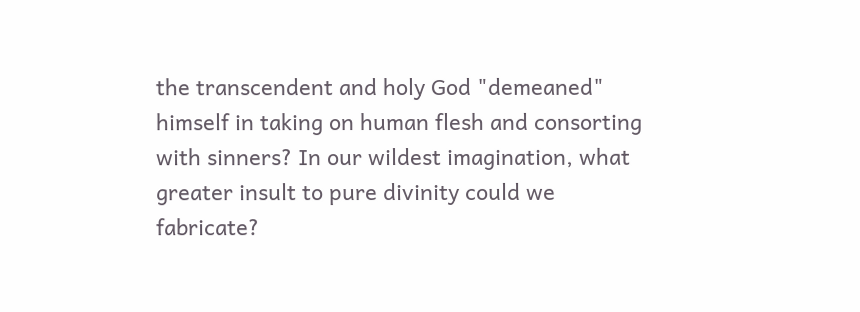the transcendent and holy God "demeaned" himself in taking on human flesh and consorting with sinners? In our wildest imagination, what greater insult to pure divinity could we fabricate?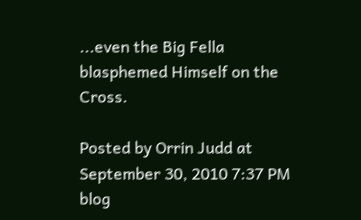...even the Big Fella blasphemed Himself on the Cross.

Posted by Orrin Judd at September 30, 2010 7:37 PM
blog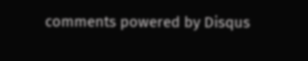comments powered by Disqus